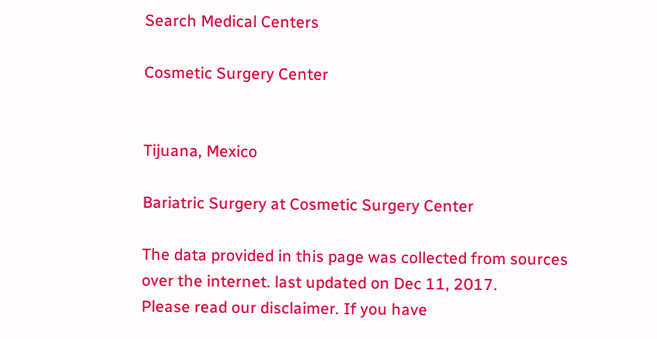Search Medical Centers

Cosmetic Surgery Center


Tijuana, Mexico

Bariatric Surgery at Cosmetic Surgery Center

The data provided in this page was collected from sources over the internet. last updated on Dec 11, 2017.
Please read our disclaimer. If you have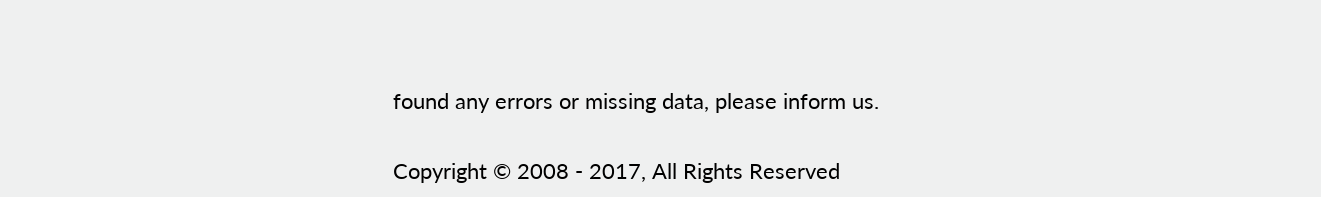found any errors or missing data, please inform us.

Copyright © 2008 - 2017, All Rights Reserved